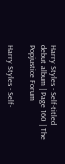Harry Styles - Self-titled debut album | Page 160 | The Popjustice Forum

Harry Styles - Self-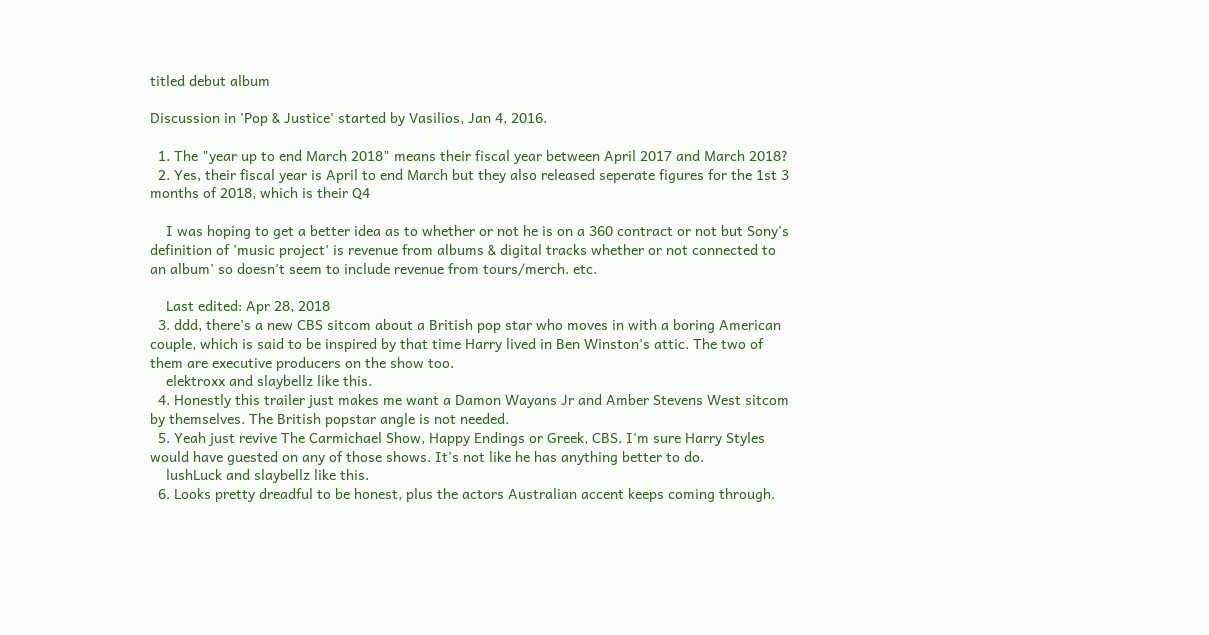titled debut album

Discussion in 'Pop & Justice' started by Vasilios, Jan 4, 2016.

  1. The "year up to end March 2018" means their fiscal year between April 2017 and March 2018?
  2. Yes, their fiscal year is April to end March but they also released seperate figures for the 1st 3 months of 2018, which is their Q4

    I was hoping to get a better idea as to whether or not he is on a 360 contract or not but Sony's definition of 'music project' is revenue from albums & digital tracks whether or not connected to an album' so doesn't seem to include revenue from tours/merch. etc.

    Last edited: Apr 28, 2018
  3. ddd, there's a new CBS sitcom about a British pop star who moves in with a boring American couple, which is said to be inspired by that time Harry lived in Ben Winston's attic. The two of them are executive producers on the show too.
    elektroxx and slaybellz like this.
  4. Honestly this trailer just makes me want a Damon Wayans Jr and Amber Stevens West sitcom by themselves. The British popstar angle is not needed.
  5. Yeah just revive The Carmichael Show, Happy Endings or Greek, CBS. I'm sure Harry Styles would have guested on any of those shows. It's not like he has anything better to do.
    lushLuck and slaybellz like this.
  6. Looks pretty dreadful to be honest, plus the actors Australian accent keeps coming through.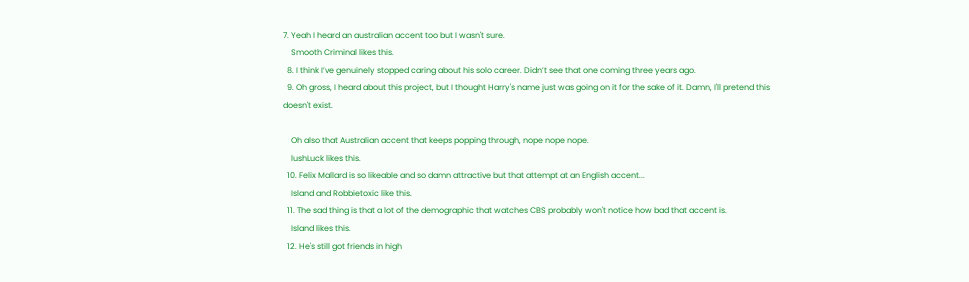7. Yeah I heard an australian accent too but I wasn't sure.
    Smooth Criminal likes this.
  8. I think I’ve genuinely stopped caring about his solo career. Didn’t see that one coming three years ago.
  9. Oh gross, I heard about this project, but I thought Harry's name just was going on it for the sake of it. Damn, I'll pretend this doesn't exist.

    Oh also that Australian accent that keeps popping through, nope nope nope.
    lushLuck likes this.
  10. Felix Mallard is so likeable and so damn attractive but that attempt at an English accent...
    Island and Robbietoxic like this.
  11. The sad thing is that a lot of the demographic that watches CBS probably won't notice how bad that accent is.
    Island likes this.
  12. He's still got friends in high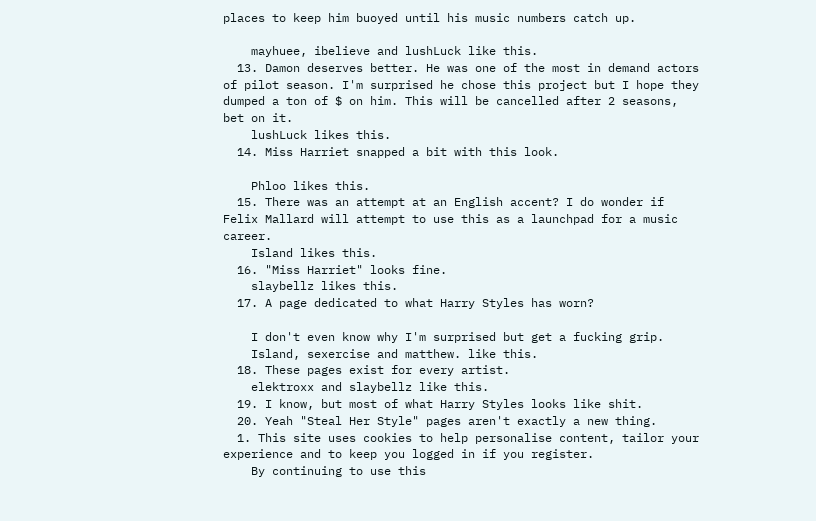places to keep him buoyed until his music numbers catch up.

    mayhuee, ibelieve and lushLuck like this.
  13. Damon deserves better. He was one of the most in demand actors of pilot season. I'm surprised he chose this project but I hope they dumped a ton of $ on him. This will be cancelled after 2 seasons, bet on it.
    lushLuck likes this.
  14. Miss Harriet snapped a bit with this look.

    Phloo likes this.
  15. There was an attempt at an English accent? I do wonder if Felix Mallard will attempt to use this as a launchpad for a music career.
    Island likes this.
  16. "Miss Harriet" looks fine.
    slaybellz likes this.
  17. A page dedicated to what Harry Styles has worn?

    I don't even know why I'm surprised but get a fucking grip.
    Island, sexercise and matthew. like this.
  18. These pages exist for every artist.
    elektroxx and slaybellz like this.
  19. I know, but most of what Harry Styles looks like shit.
  20. Yeah "Steal Her Style" pages aren't exactly a new thing.
  1. This site uses cookies to help personalise content, tailor your experience and to keep you logged in if you register.
    By continuing to use this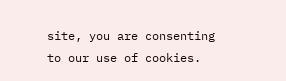site, you are consenting to our use of cookies.